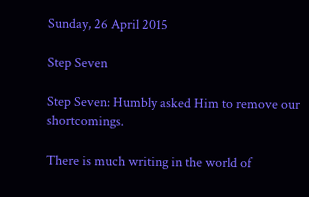Sunday, 26 April 2015

Step Seven

Step Seven: Humbly asked Him to remove our shortcomings.

There is much writing in the world of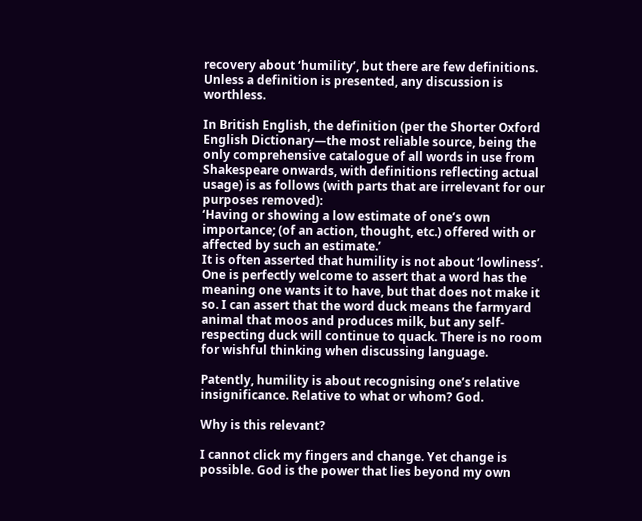recovery about ‘humility’, but there are few definitions. Unless a definition is presented, any discussion is worthless.

In British English, the definition (per the Shorter Oxford English Dictionary—the most reliable source, being the only comprehensive catalogue of all words in use from Shakespeare onwards, with definitions reflecting actual usage) is as follows (with parts that are irrelevant for our purposes removed):
‘Having or showing a low estimate of one’s own importance; (of an action, thought, etc.) offered with or affected by such an estimate.’
It is often asserted that humility is not about ‘lowliness’. One is perfectly welcome to assert that a word has the meaning one wants it to have, but that does not make it so. I can assert that the word duck means the farmyard animal that moos and produces milk, but any self-respecting duck will continue to quack. There is no room for wishful thinking when discussing language.

Patently, humility is about recognising one’s relative insignificance. Relative to what or whom? God.

Why is this relevant?

I cannot click my fingers and change. Yet change is possible. God is the power that lies beyond my own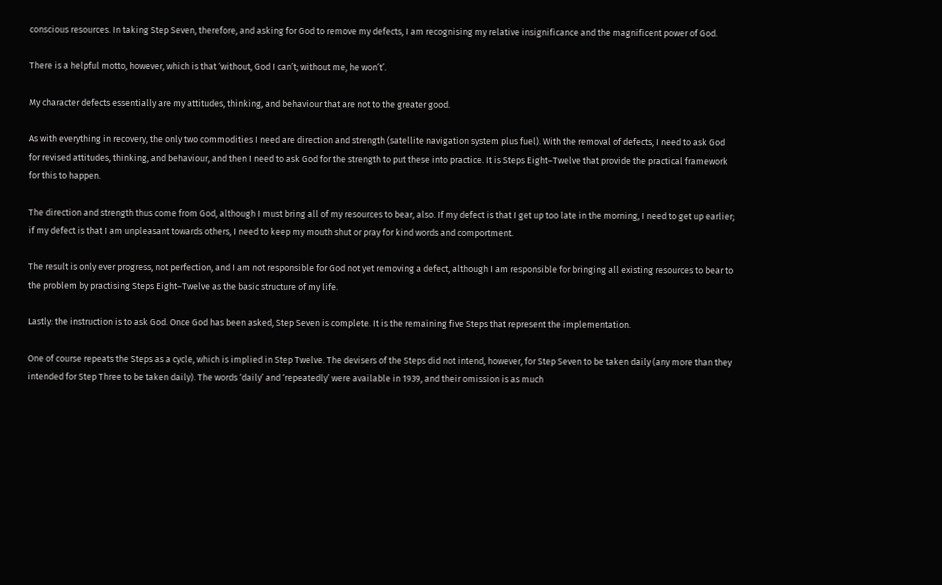conscious resources. In taking Step Seven, therefore, and asking for God to remove my defects, I am recognising my relative insignificance and the magnificent power of God.

There is a helpful motto, however, which is that ‘without, God I can’t; without me, he won’t’.

My character defects essentially are my attitudes, thinking, and behaviour that are not to the greater good.

As with everything in recovery, the only two commodities I need are direction and strength (satellite navigation system plus fuel). With the removal of defects, I need to ask God for revised attitudes, thinking, and behaviour, and then I need to ask God for the strength to put these into practice. It is Steps Eight–Twelve that provide the practical framework for this to happen.

The direction and strength thus come from God, although I must bring all of my resources to bear, also. If my defect is that I get up too late in the morning, I need to get up earlier; if my defect is that I am unpleasant towards others, I need to keep my mouth shut or pray for kind words and comportment.

The result is only ever progress, not perfection, and I am not responsible for God not yet removing a defect, although I am responsible for bringing all existing resources to bear to the problem by practising Steps Eight–Twelve as the basic structure of my life.

Lastly: the instruction is to ask God. Once God has been asked, Step Seven is complete. It is the remaining five Steps that represent the implementation.

One of course repeats the Steps as a cycle, which is implied in Step Twelve. The devisers of the Steps did not intend, however, for Step Seven to be taken daily (any more than they intended for Step Three to be taken daily). The words ‘daily’ and ‘repeatedly’ were available in 1939, and their omission is as much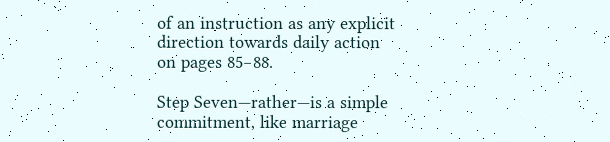of an instruction as any explicit direction towards daily action on pages 85–88.

Step Seven—rather—is a simple commitment, like marriage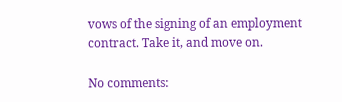vows of the signing of an employment contract. Take it, and move on.

No comments: